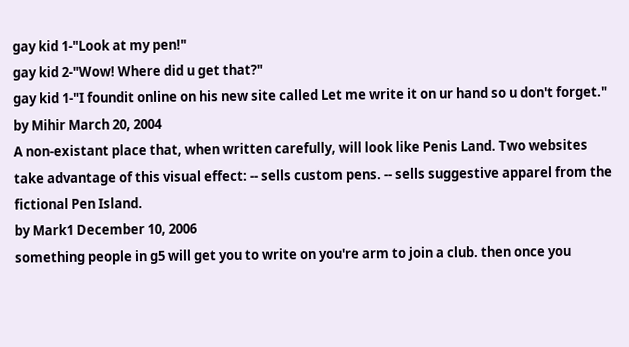gay kid 1-"Look at my pen!"
gay kid 2-"Wow! Where did u get that?"
gay kid 1-"I foundit online on his new site called Let me write it on ur hand so u don't forget."
by Mihir March 20, 2004
A non-existant place that, when written carefully, will look like Penis Land. Two websites take advantage of this visual effect: -- sells custom pens. -- sells suggestive apparel from the fictional Pen Island.
by Mark1 December 10, 2006
something people in g5 will get you to write on you're arm to join a club. then once you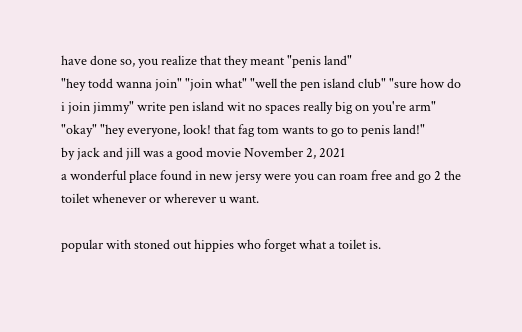have done so, you realize that they meant "penis land"
"hey todd wanna join" "join what" "well the pen island club" "sure how do i join jimmy" write pen island wit no spaces really big on you're arm" "okay" "hey everyone, look! that fag tom wants to go to penis land!"
by jack and jill was a good movie November 2, 2021
a wonderful place found in new jersy were you can roam free and go 2 the toilet whenever or wherever u want.

popular with stoned out hippies who forget what a toilet is.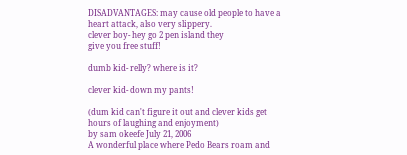DISADVANTAGES: may cause old people to have a heart attack, also very slippery.
clever boy- hey go 2 pen island they
give you free stuff!

dumb kid- relly? where is it?

clever kid- down my pants!

(dum kid can't figure it out and clever kids get hours of laughing and enjoyment)
by sam okeefe July 21, 2006
A wonderful place where Pedo Bears roam and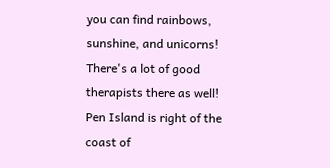you can find rainbows, sunshine, and unicorns! There's a lot of good therapists there as well!
Pen Island is right of the coast of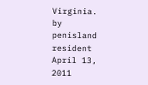Virginia.
by penisland resident April 13, 2011